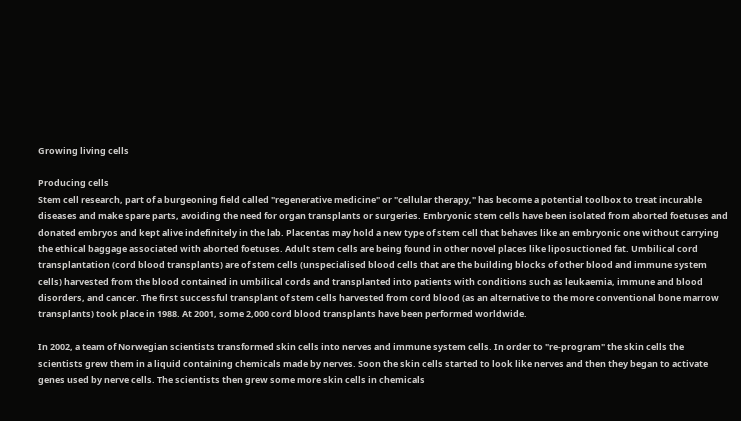Growing living cells

Producing cells
Stem cell research, part of a burgeoning field called "regenerative medicine" or "cellular therapy," has become a potential toolbox to treat incurable diseases and make spare parts, avoiding the need for organ transplants or surgeries. Embryonic stem cells have been isolated from aborted foetuses and donated embryos and kept alive indefinitely in the lab. Placentas may hold a new type of stem cell that behaves like an embryonic one without carrying the ethical baggage associated with aborted foetuses. Adult stem cells are being found in other novel places like liposuctioned fat. Umbilical cord transplantation (cord blood transplants) are of stem cells (unspecialised blood cells that are the building blocks of other blood and immune system cells) harvested from the blood contained in umbilical cords and transplanted into patients with conditions such as leukaemia, immune and blood disorders, and cancer. The first successful transplant of stem cells harvested from cord blood (as an alternative to the more conventional bone marrow transplants) took place in 1988. At 2001, some 2,000 cord blood transplants have been performed worldwide.

In 2002, a team of Norwegian scientists transformed skin cells into nerves and immune system cells. In order to "re-program" the skin cells the scientists grew them in a liquid containing chemicals made by nerves. Soon the skin cells started to look like nerves and then they began to activate genes used by nerve cells. The scientists then grew some more skin cells in chemicals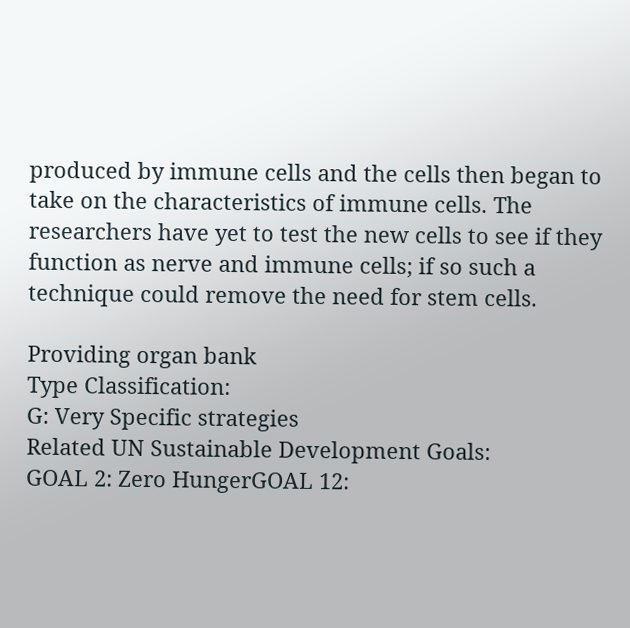produced by immune cells and the cells then began to take on the characteristics of immune cells. The researchers have yet to test the new cells to see if they function as nerve and immune cells; if so such a technique could remove the need for stem cells.

Providing organ bank
Type Classification:
G: Very Specific strategies
Related UN Sustainable Development Goals:
GOAL 2: Zero HungerGOAL 12: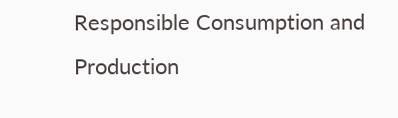Responsible Consumption and Production